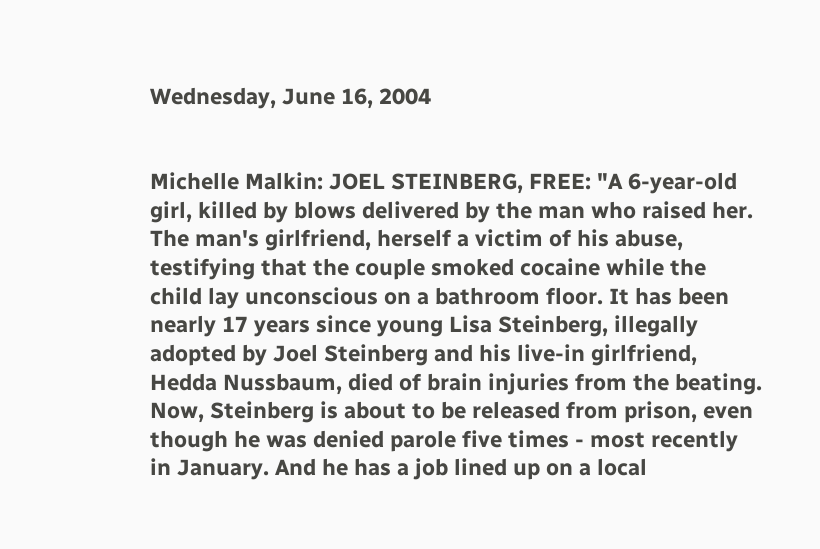Wednesday, June 16, 2004


Michelle Malkin: JOEL STEINBERG, FREE: "A 6-year-old girl, killed by blows delivered by the man who raised her. The man's girlfriend, herself a victim of his abuse, testifying that the couple smoked cocaine while the child lay unconscious on a bathroom floor. It has been nearly 17 years since young Lisa Steinberg, illegally adopted by Joel Steinberg and his live-in girlfriend, Hedda Nussbaum, died of brain injuries from the beating. Now, Steinberg is about to be released from prison, even though he was denied parole five times - most recently in January. And he has a job lined up on a local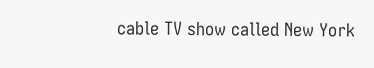cable TV show called New York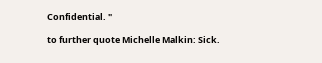Confidential. "

to further quote Michelle Malkin: Sick.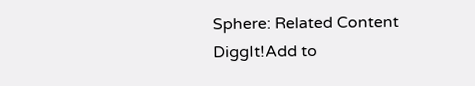Sphere: Related Content
DiggIt!Add to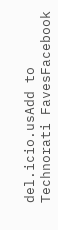del.icio.usAdd to Technorati FavesFacebook